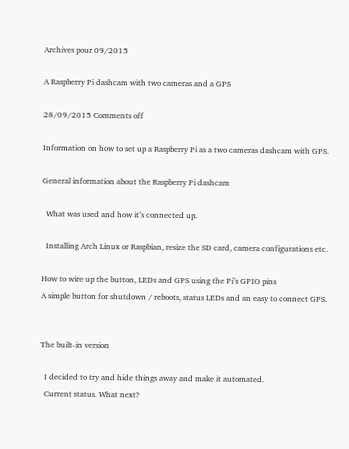Archives pour 09/2015

A Raspberry Pi dashcam with two cameras and a GPS

28/09/2015 Comments off

Information on how to set up a Raspberry Pi as a two cameras dashcam with GPS.

General information about the Raspberry Pi dashcam

  What was used and how it’s connected up.

  Installing Arch Linux or Raspbian, resize the SD card, camera configurations etc.

How to wire up the button, LEDs and GPS using the Pi’s GPIO pins
A simple button for shutdown / reboots, status LEDs and an easy to connect GPS.


The built-in version

  I decided to try and hide things away and make it automated.
  Current status. What next?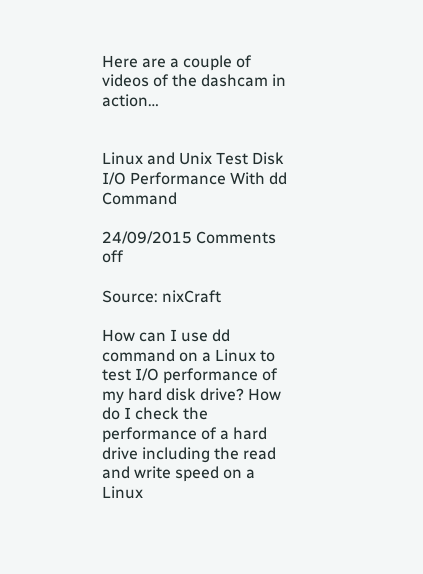Here are a couple of videos of the dashcam in action…


Linux and Unix Test Disk I/O Performance With dd Command

24/09/2015 Comments off

Source: nixCraft

How can I use dd command on a Linux to test I/O performance of my hard disk drive? How do I check the performance of a hard drive including the read and write speed on a Linux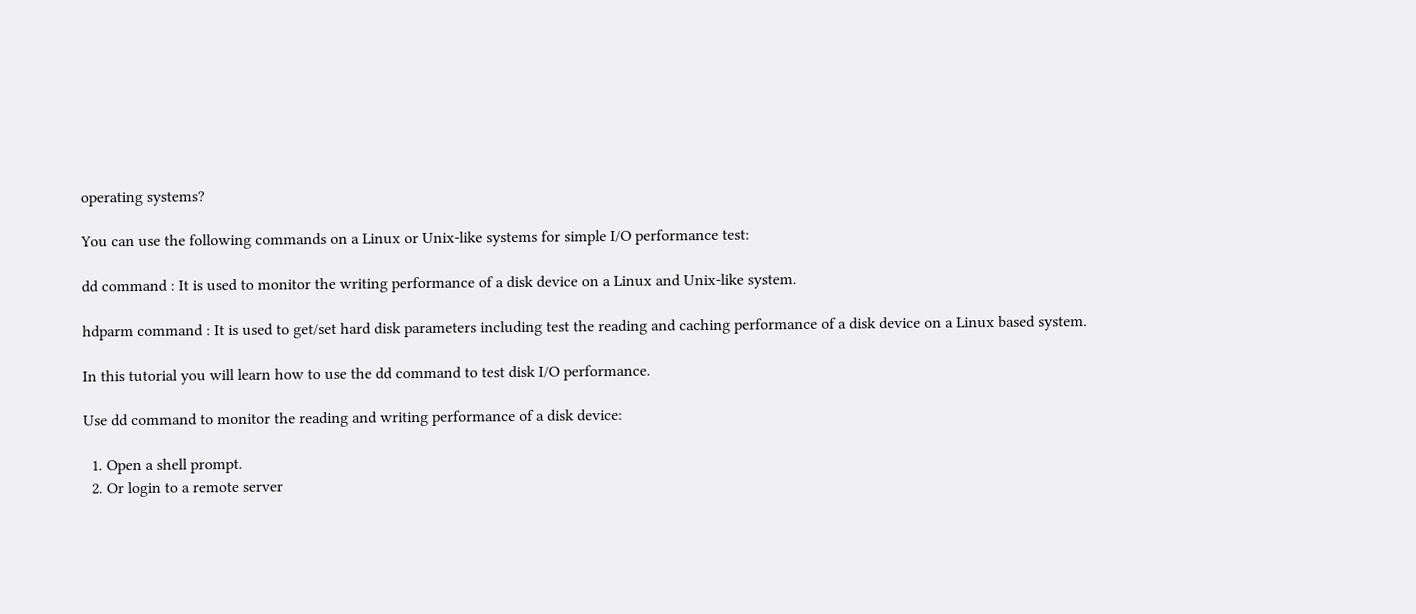operating systems?

You can use the following commands on a Linux or Unix-like systems for simple I/O performance test:

dd command : It is used to monitor the writing performance of a disk device on a Linux and Unix-like system.

hdparm command : It is used to get/set hard disk parameters including test the reading and caching performance of a disk device on a Linux based system.

In this tutorial you will learn how to use the dd command to test disk I/O performance.

Use dd command to monitor the reading and writing performance of a disk device:

  1. Open a shell prompt.
  2. Or login to a remote server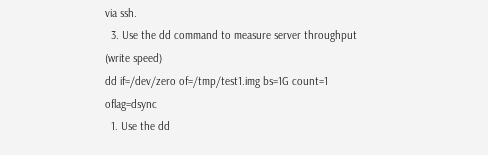via ssh.
  3. Use the dd command to measure server throughput (write speed)
dd if=/dev/zero of=/tmp/test1.img bs=1G count=1 oflag=dsync
  1. Use the dd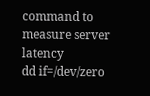command to measure server latency
dd if=/dev/zero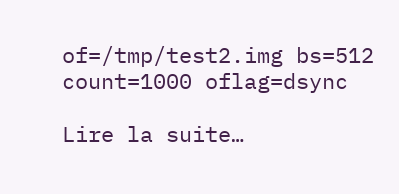of=/tmp/test2.img bs=512 count=1000 oflag=dsync

Lire la suite…